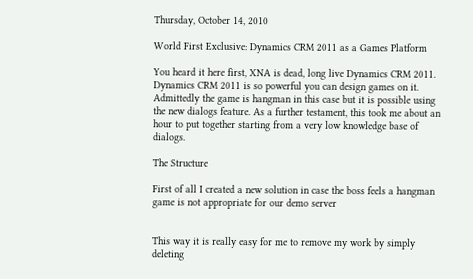Thursday, October 14, 2010

World First Exclusive: Dynamics CRM 2011 as a Games Platform

You heard it here first, XNA is dead, long live Dynamics CRM 2011. Dynamics CRM 2011 is so powerful you can design games on it. Admittedly the game is hangman in this case but it is possible using the new dialogs feature. As a further testament, this took me about an hour to put together starting from a very low knowledge base of dialogs.

The Structure

First of all I created a new solution in case the boss feels a hangman game is not appropriate for our demo server


This way it is really easy for me to remove my work by simply deleting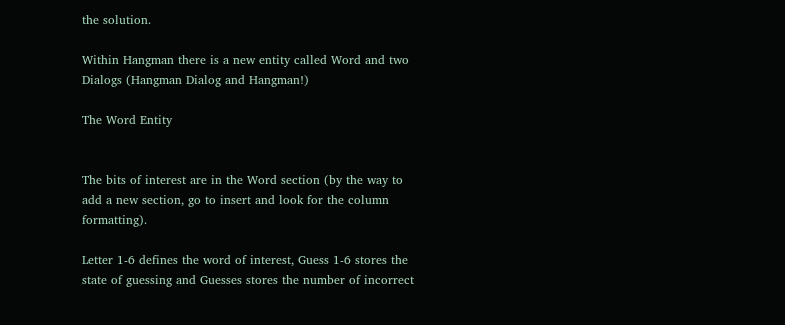the solution.

Within Hangman there is a new entity called Word and two Dialogs (Hangman Dialog and Hangman!)

The Word Entity


The bits of interest are in the Word section (by the way to add a new section, go to insert and look for the column formatting).

Letter 1-6 defines the word of interest, Guess 1-6 stores the state of guessing and Guesses stores the number of incorrect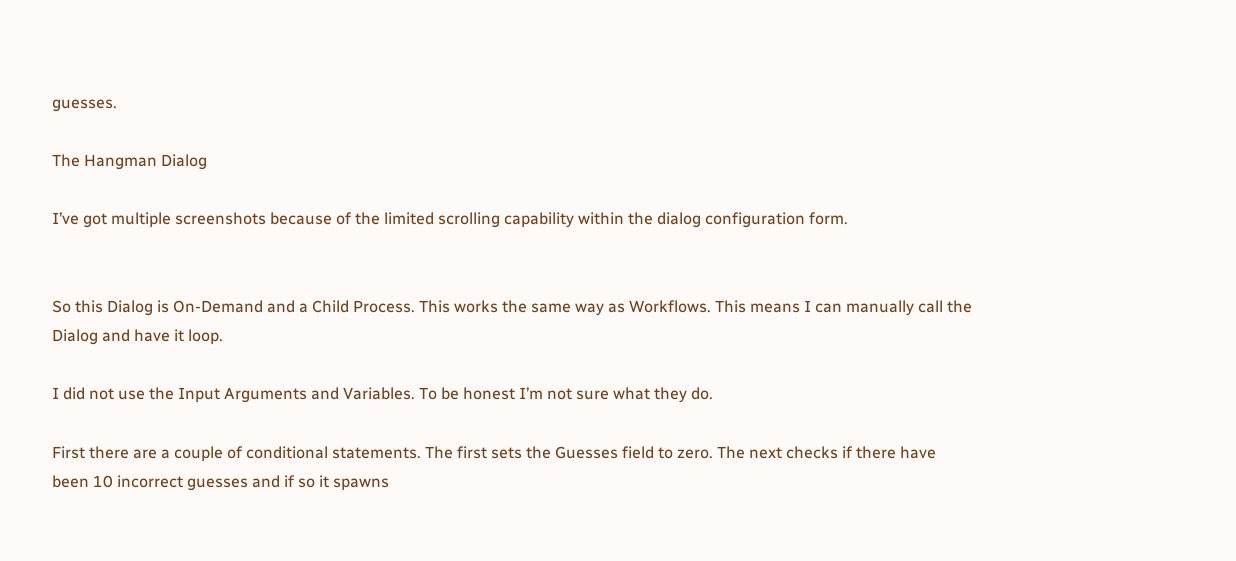guesses.

The Hangman Dialog

I’ve got multiple screenshots because of the limited scrolling capability within the dialog configuration form.


So this Dialog is On-Demand and a Child Process. This works the same way as Workflows. This means I can manually call the Dialog and have it loop.

I did not use the Input Arguments and Variables. To be honest I’m not sure what they do.

First there are a couple of conditional statements. The first sets the Guesses field to zero. The next checks if there have been 10 incorrect guesses and if so it spawns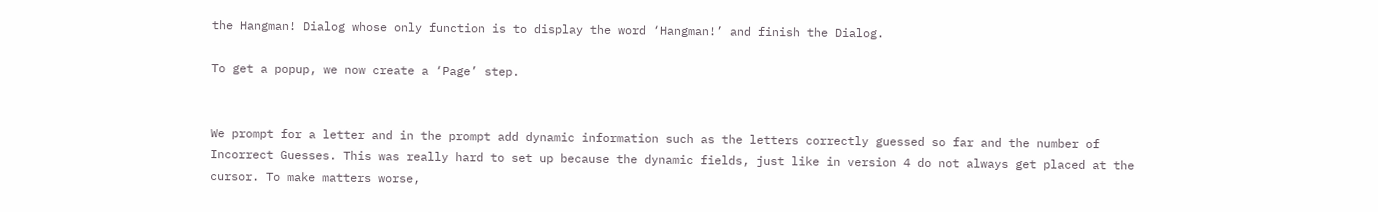the Hangman! Dialog whose only function is to display the word ‘Hangman!’ and finish the Dialog.

To get a popup, we now create a ‘Page’ step.


We prompt for a letter and in the prompt add dynamic information such as the letters correctly guessed so far and the number of Incorrect Guesses. This was really hard to set up because the dynamic fields, just like in version 4 do not always get placed at the cursor. To make matters worse,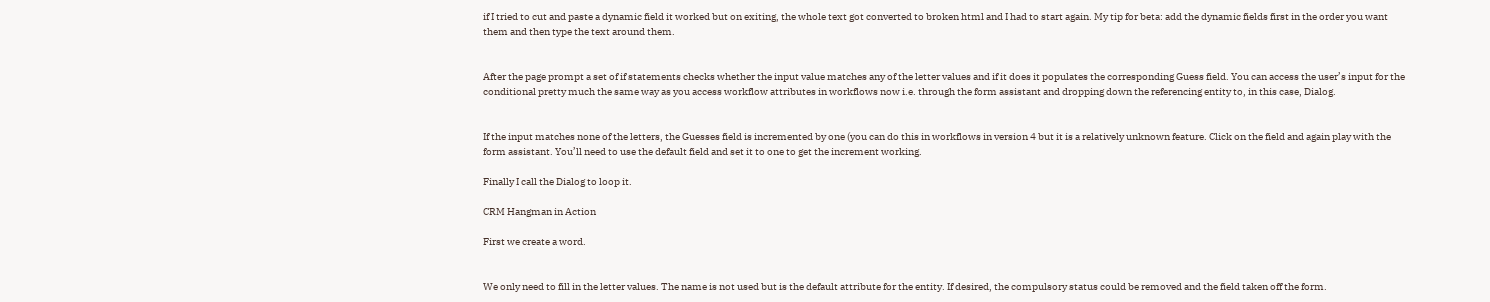if I tried to cut and paste a dynamic field it worked but on exiting, the whole text got converted to broken html and I had to start again. My tip for beta: add the dynamic fields first in the order you want them and then type the text around them.


After the page prompt a set of if statements checks whether the input value matches any of the letter values and if it does it populates the corresponding Guess field. You can access the user’s input for the conditional pretty much the same way as you access workflow attributes in workflows now i.e. through the form assistant and dropping down the referencing entity to, in this case, Dialog.


If the input matches none of the letters, the Guesses field is incremented by one (you can do this in workflows in version 4 but it is a relatively unknown feature. Click on the field and again play with the form assistant. You’ll need to use the default field and set it to one to get the increment working.

Finally I call the Dialog to loop it.

CRM Hangman in Action

First we create a word.


We only need to fill in the letter values. The name is not used but is the default attribute for the entity. If desired, the compulsory status could be removed and the field taken off the form.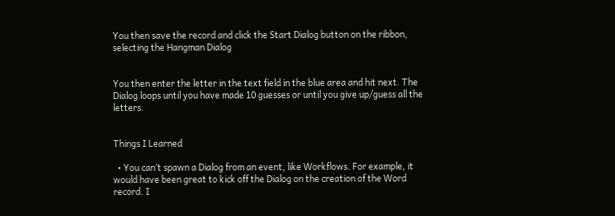You then save the record and click the Start Dialog button on the ribbon, selecting the Hangman Dialog


You then enter the letter in the text field in the blue area and hit next. The Dialog loops until you have made 10 guesses or until you give up/guess all the letters.


Things I Learned

  • You can’t spawn a Dialog from an event, like Workflows. For example, it would have been great to kick off the Dialog on the creation of the Word record. I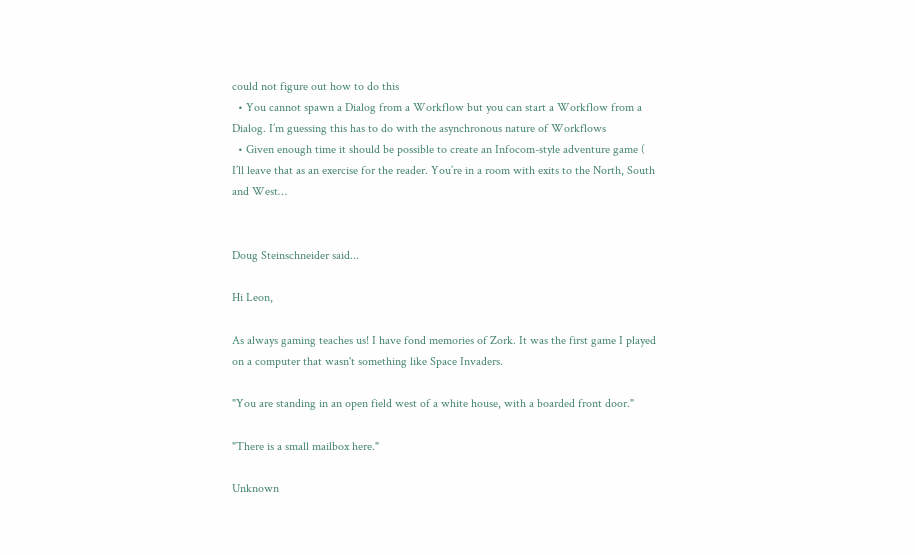could not figure out how to do this
  • You cannot spawn a Dialog from a Workflow but you can start a Workflow from a Dialog. I’m guessing this has to do with the asynchronous nature of Workflows
  • Given enough time it should be possible to create an Infocom-style adventure game ( I’ll leave that as an exercise for the reader. You’re in a room with exits to the North, South and West…


Doug Steinschneider said...

Hi Leon,

As always gaming teaches us! I have fond memories of Zork. It was the first game I played on a computer that wasn't something like Space Invaders.

"You are standing in an open field west of a white house, with a boarded front door."

"There is a small mailbox here."

Unknown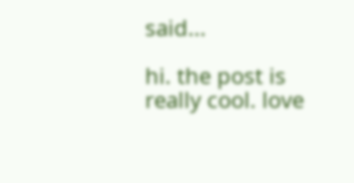said...

hi. the post is really cool. love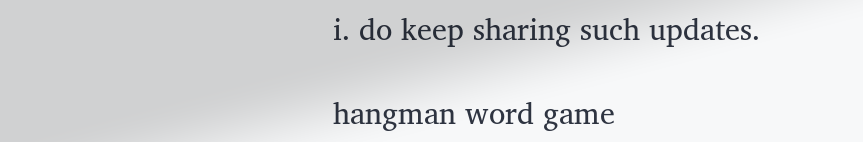i. do keep sharing such updates.

hangman word game